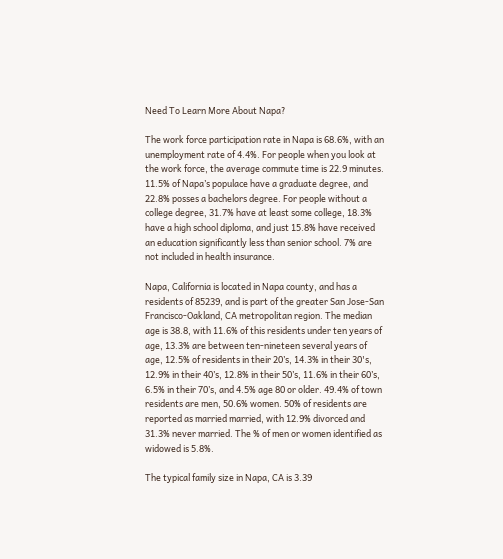Need To Learn More About Napa?

The work force participation rate in Napa is 68.6%, with an unemployment rate of 4.4%. For people when you look at the work force, the average commute time is 22.9 minutes. 11.5% of Napa’s populace have a graduate degree, and 22.8% posses a bachelors degree. For people without a college degree, 31.7% have at least some college, 18.3% have a high school diploma, and just 15.8% have received an education significantly less than senior school. 7% are not included in health insurance.

Napa, California is located in Napa county, and has a residents of 85239, and is part of the greater San Jose-San Francisco-Oakland, CA metropolitan region. The median age is 38.8, with 11.6% of this residents under ten years of age, 13.3% are between ten-nineteen several years of age, 12.5% of residents in their 20’s, 14.3% in their 30's, 12.9% in their 40’s, 12.8% in their 50’s, 11.6% in their 60’s, 6.5% in their 70’s, and 4.5% age 80 or older. 49.4% of town residents are men, 50.6% women. 50% of residents are reported as married married, with 12.9% divorced and 31.3% never married. The % of men or women identified as widowed is 5.8%.

The typical family size in Napa, CA is 3.39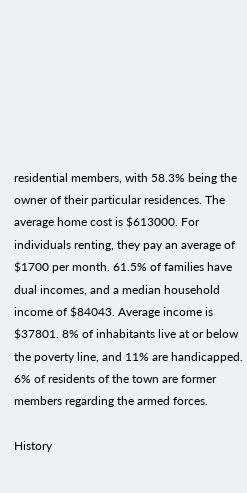residential members, with 58.3% being the owner of their particular residences. The average home cost is $613000. For individuals renting, they pay an average of $1700 per month. 61.5% of families have dual incomes, and a median household income of $84043. Average income is $37801. 8% of inhabitants live at or below the poverty line, and 11% are handicapped. 6% of residents of the town are former members regarding the armed forces.

History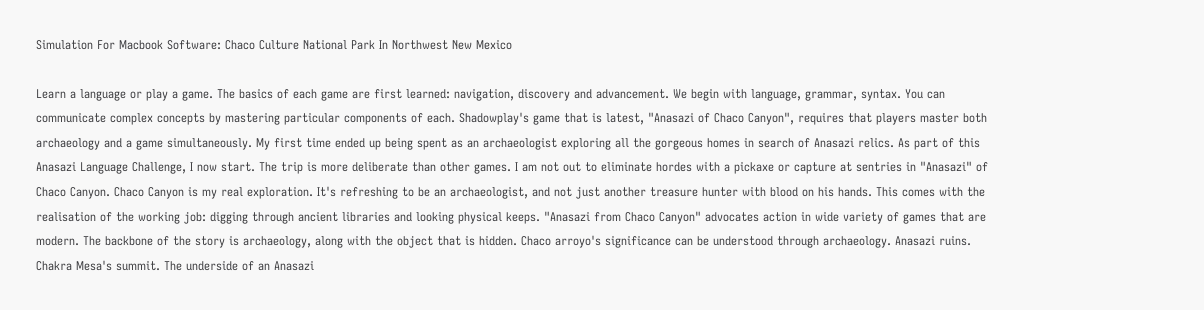Simulation For Macbook Software: Chaco Culture National Park In Northwest New Mexico

Learn a language or play a game. The basics of each game are first learned: navigation, discovery and advancement. We begin with language, grammar, syntax. You can communicate complex concepts by mastering particular components of each. Shadowplay's game that is latest, "Anasazi of Chaco Canyon", requires that players master both archaeology and a game simultaneously. My first time ended up being spent as an archaeologist exploring all the gorgeous homes in search of Anasazi relics. As part of this Anasazi Language Challenge, I now start. The trip is more deliberate than other games. I am not out to eliminate hordes with a pickaxe or capture at sentries in "Anasazi" of Chaco Canyon. Chaco Canyon is my real exploration. It's refreshing to be an archaeologist, and not just another treasure hunter with blood on his hands. This comes with the realisation of the working job: digging through ancient libraries and looking physical keeps. "Anasazi from Chaco Canyon" advocates action in wide variety of games that are modern. The backbone of the story is archaeology, along with the object that is hidden. Chaco arroyo's significance can be understood through archaeology. Anasazi ruins. Chakra Mesa's summit. The underside of an Anasazi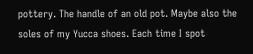pottery. The handle of an old pot. Maybe also the soles of my Yucca shoes. Each time I spot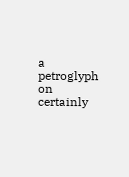a petroglyph on certainly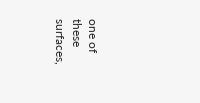one of these surfaces,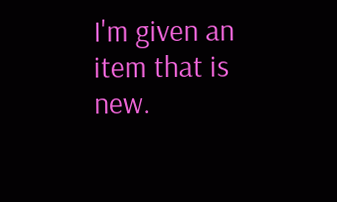I'm given an item that is new.